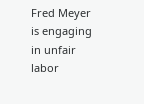Fred Meyer is engaging in unfair labor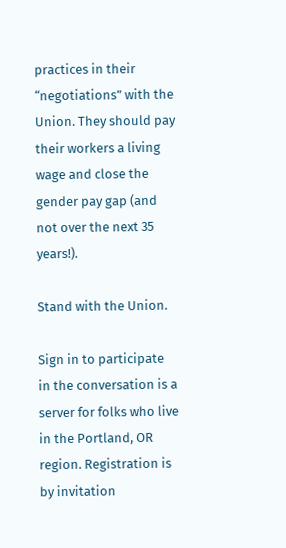practices in their “negotiations” with the Union. They should pay their workers a living wage and close the gender pay gap (and not over the next 35 years!).

Stand with the Union.

Sign in to participate in the conversation is a server for folks who live in the Portland, OR region. Registration is by invitation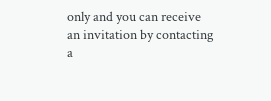only and you can receive an invitation by contacting a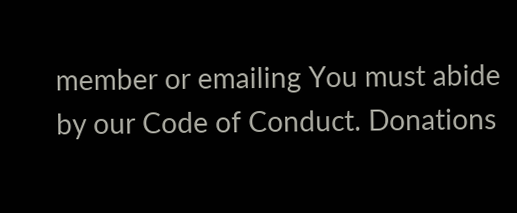member or emailing You must abide by our Code of Conduct. Donations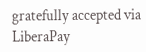gratefully accepted via LiberaPay